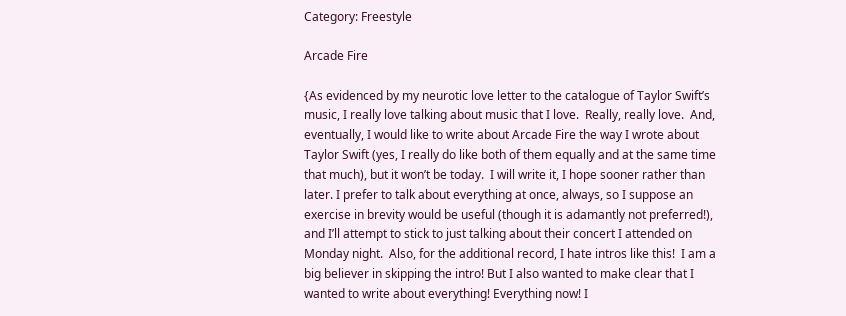Category: Freestyle

Arcade Fire

{As evidenced by my neurotic love letter to the catalogue of Taylor Swift’s music, I really love talking about music that I love.  Really, really love.  And, eventually, I would like to write about Arcade Fire the way I wrote about Taylor Swift (yes, I really do like both of them equally and at the same time that much), but it won’t be today.  I will write it, I hope sooner rather than later. I prefer to talk about everything at once, always, so I suppose an exercise in brevity would be useful (though it is adamantly not preferred!), and I’ll attempt to stick to just talking about their concert I attended on Monday night.  Also, for the additional record, I hate intros like this!  I am a big believer in skipping the intro! But I also wanted to make clear that I wanted to write about everything! Everything now! I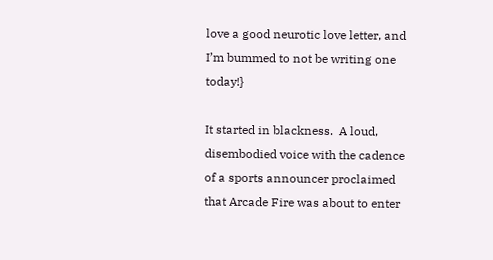love a good neurotic love letter, and I’m bummed to not be writing one today!}

It started in blackness.  A loud, disembodied voice with the cadence of a sports announcer proclaimed that Arcade Fire was about to enter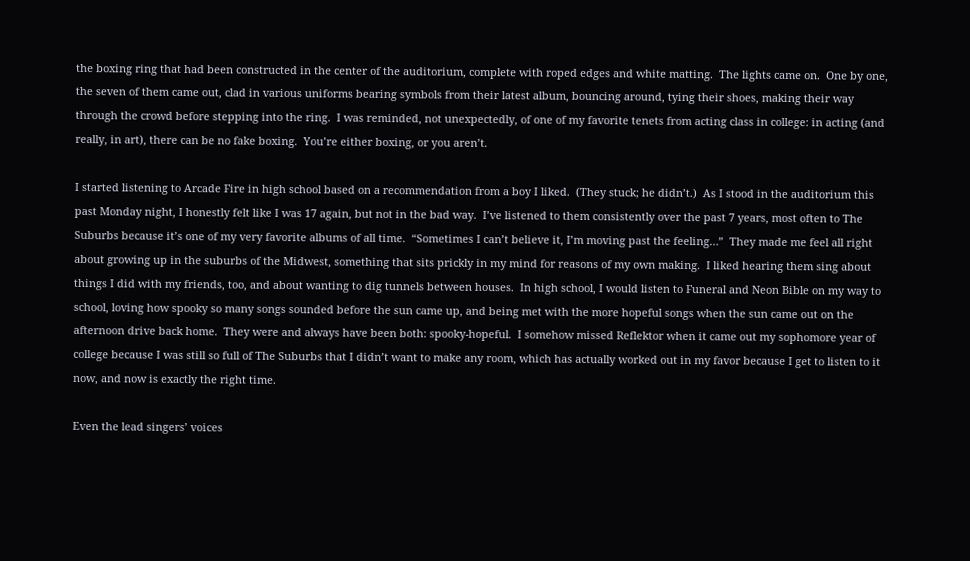the boxing ring that had been constructed in the center of the auditorium, complete with roped edges and white matting.  The lights came on.  One by one, the seven of them came out, clad in various uniforms bearing symbols from their latest album, bouncing around, tying their shoes, making their way through the crowd before stepping into the ring.  I was reminded, not unexpectedly, of one of my favorite tenets from acting class in college: in acting (and really, in art), there can be no fake boxing.  You’re either boxing, or you aren’t.

I started listening to Arcade Fire in high school based on a recommendation from a boy I liked.  (They stuck; he didn’t.)  As I stood in the auditorium this past Monday night, I honestly felt like I was 17 again, but not in the bad way.  I’ve listened to them consistently over the past 7 years, most often to The Suburbs because it’s one of my very favorite albums of all time.  “Sometimes I can’t believe it, I’m moving past the feeling…”  They made me feel all right about growing up in the suburbs of the Midwest, something that sits prickly in my mind for reasons of my own making.  I liked hearing them sing about things I did with my friends, too, and about wanting to dig tunnels between houses.  In high school, I would listen to Funeral and Neon Bible on my way to school, loving how spooky so many songs sounded before the sun came up, and being met with the more hopeful songs when the sun came out on the afternoon drive back home.  They were and always have been both: spooky-hopeful.  I somehow missed Reflektor when it came out my sophomore year of college because I was still so full of The Suburbs that I didn’t want to make any room, which has actually worked out in my favor because I get to listen to it now, and now is exactly the right time.

Even the lead singers’ voices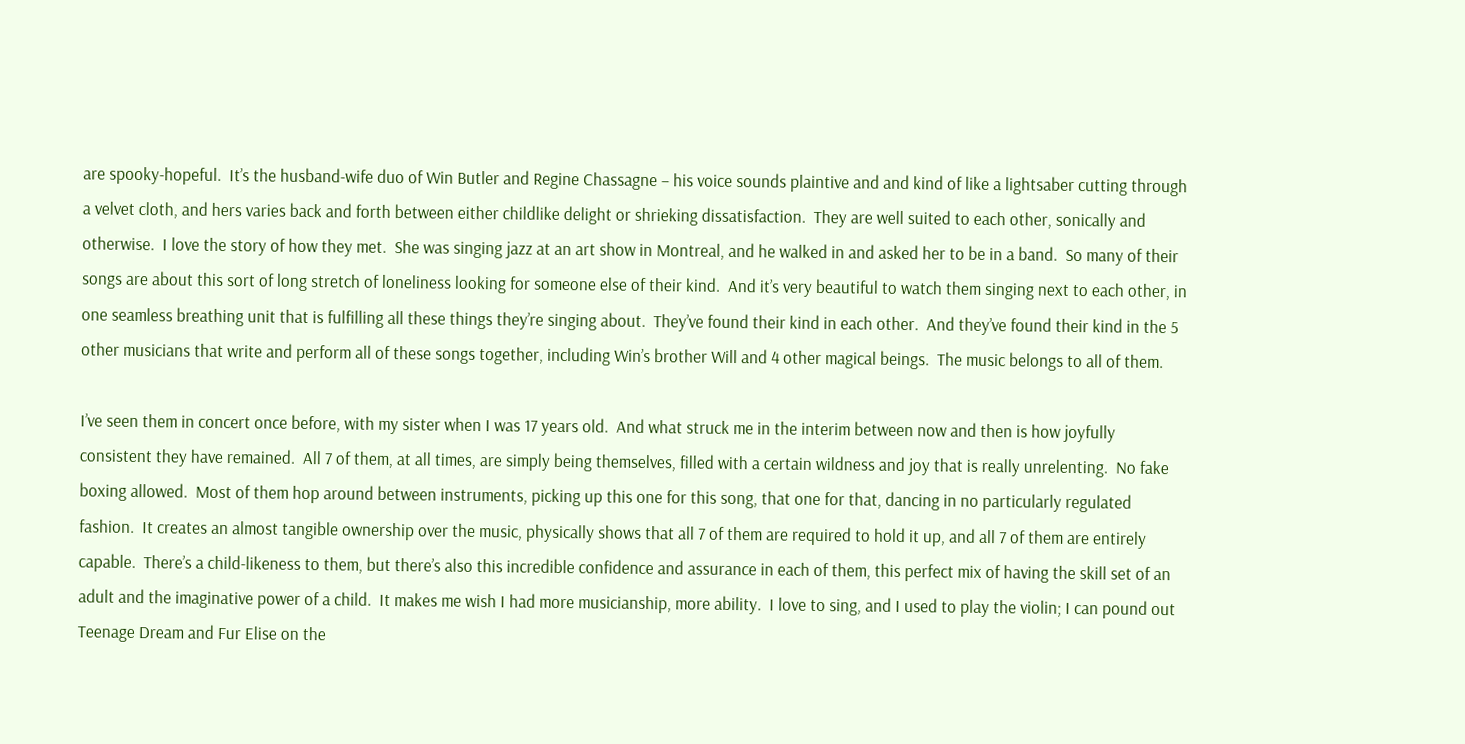are spooky-hopeful.  It’s the husband-wife duo of Win Butler and Regine Chassagne – his voice sounds plaintive and and kind of like a lightsaber cutting through a velvet cloth, and hers varies back and forth between either childlike delight or shrieking dissatisfaction.  They are well suited to each other, sonically and otherwise.  I love the story of how they met.  She was singing jazz at an art show in Montreal, and he walked in and asked her to be in a band.  So many of their songs are about this sort of long stretch of loneliness looking for someone else of their kind.  And it’s very beautiful to watch them singing next to each other, in one seamless breathing unit that is fulfilling all these things they’re singing about.  They’ve found their kind in each other.  And they’ve found their kind in the 5 other musicians that write and perform all of these songs together, including Win’s brother Will and 4 other magical beings.  The music belongs to all of them.

I’ve seen them in concert once before, with my sister when I was 17 years old.  And what struck me in the interim between now and then is how joyfully consistent they have remained.  All 7 of them, at all times, are simply being themselves, filled with a certain wildness and joy that is really unrelenting.  No fake boxing allowed.  Most of them hop around between instruments, picking up this one for this song, that one for that, dancing in no particularly regulated fashion.  It creates an almost tangible ownership over the music, physically shows that all 7 of them are required to hold it up, and all 7 of them are entirely capable.  There’s a child-likeness to them, but there’s also this incredible confidence and assurance in each of them, this perfect mix of having the skill set of an adult and the imaginative power of a child.  It makes me wish I had more musicianship, more ability.  I love to sing, and I used to play the violin; I can pound out Teenage Dream and Fur Elise on the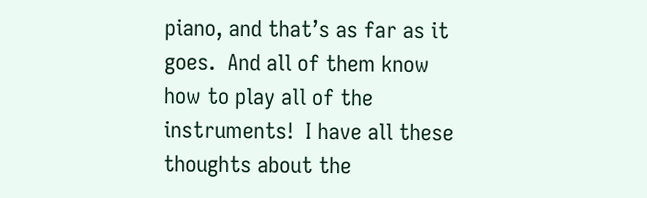piano, and that’s as far as it goes.  And all of them know how to play all of the instruments!  I have all these thoughts about the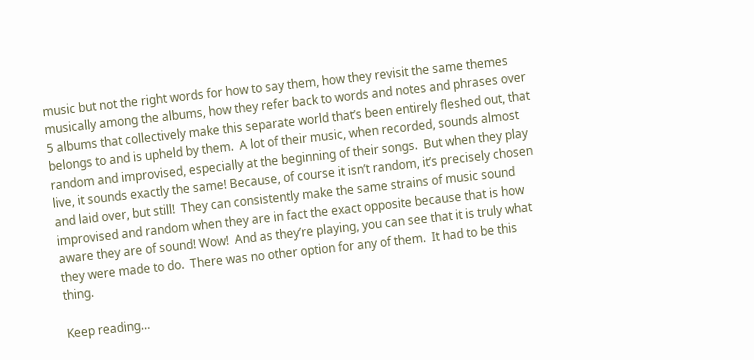music but not the right words for how to say them, how they revisit the same themes musically among the albums, how they refer back to words and notes and phrases over 5 albums that collectively make this separate world that’s been entirely fleshed out, that belongs to and is upheld by them.  A lot of their music, when recorded, sounds almost random and improvised, especially at the beginning of their songs.  But when they play live, it sounds exactly the same! Because, of course it isn’t random, it’s precisely chosen and laid over, but still!  They can consistently make the same strains of music sound improvised and random when they are in fact the exact opposite because that is how aware they are of sound! Wow!  And as they’re playing, you can see that it is truly what they were made to do.  There was no other option for any of them.  It had to be this thing.

Keep reading…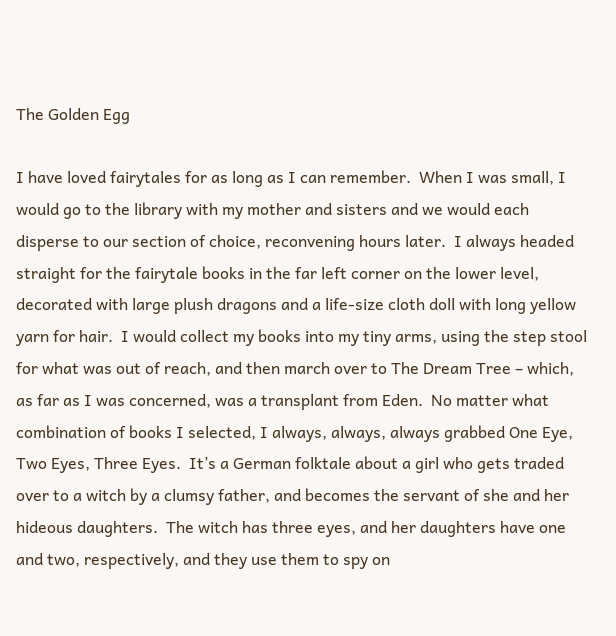The Golden Egg

I have loved fairytales for as long as I can remember.  When I was small, I would go to the library with my mother and sisters and we would each disperse to our section of choice, reconvening hours later.  I always headed straight for the fairytale books in the far left corner on the lower level, decorated with large plush dragons and a life-size cloth doll with long yellow yarn for hair.  I would collect my books into my tiny arms, using the step stool for what was out of reach, and then march over to The Dream Tree – which, as far as I was concerned, was a transplant from Eden.  No matter what combination of books I selected, I always, always, always grabbed One Eye, Two Eyes, Three Eyes.  It’s a German folktale about a girl who gets traded over to a witch by a clumsy father, and becomes the servant of she and her hideous daughters.  The witch has three eyes, and her daughters have one and two, respectively, and they use them to spy on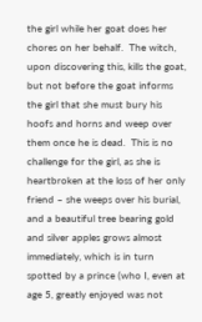the girl while her goat does her chores on her behalf.  The witch, upon discovering this, kills the goat, but not before the goat informs the girl that she must bury his hoofs and horns and weep over them once he is dead.  This is no challenge for the girl, as she is heartbroken at the loss of her only friend – she weeps over his burial, and a beautiful tree bearing gold and silver apples grows almost immediately, which is in turn spotted by a prince (who I, even at age 5, greatly enjoyed was not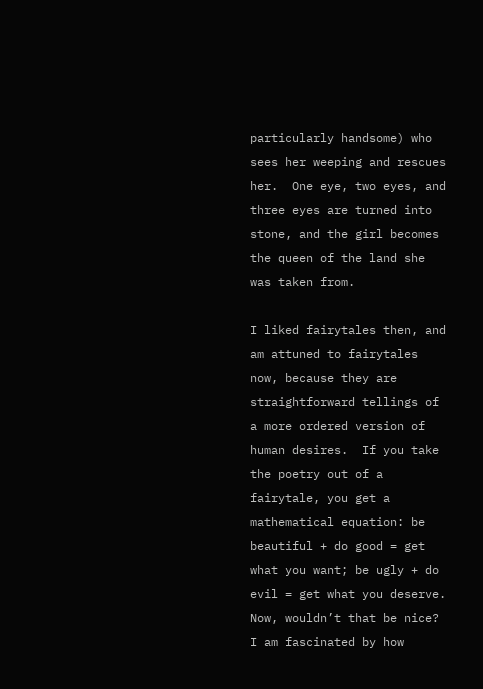particularly handsome) who sees her weeping and rescues her.  One eye, two eyes, and three eyes are turned into stone, and the girl becomes the queen of the land she was taken from.

I liked fairytales then, and am attuned to fairytales now, because they are straightforward tellings of a more ordered version of human desires.  If you take the poetry out of a fairytale, you get a mathematical equation: be beautiful + do good = get what you want; be ugly + do evil = get what you deserve.  Now, wouldn’t that be nice? I am fascinated by how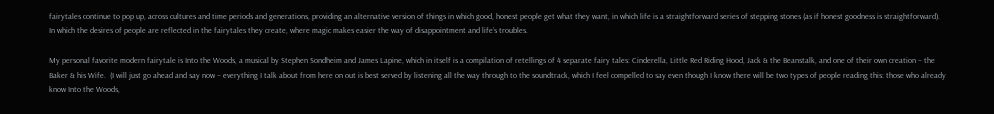fairytales continue to pop up, across cultures and time periods and generations, providing an alternative version of things in which good, honest people get what they want, in which life is a straightforward series of stepping stones (as if honest goodness is straightforward).  In which the desires of people are reflected in the fairytales they create, where magic makes easier the way of disappointment and life’s troubles.

My personal favorite modern fairytale is Into the Woods, a musical by Stephen Sondheim and James Lapine, which in itself is a compilation of retellings of 4 separate fairy tales: Cinderella, Little Red Riding Hood, Jack & the Beanstalk, and one of their own creation – the Baker & his Wife.  (I will just go ahead and say now – everything I talk about from here on out is best served by listening all the way through to the soundtrack, which I feel compelled to say even though I know there will be two types of people reading this: those who already know Into the Woods,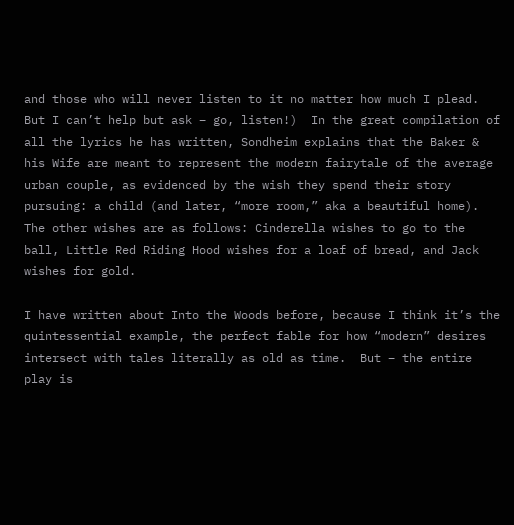and those who will never listen to it no matter how much I plead.  But I can’t help but ask – go, listen!)  In the great compilation of all the lyrics he has written, Sondheim explains that the Baker & his Wife are meant to represent the modern fairytale of the average urban couple, as evidenced by the wish they spend their story pursuing: a child (and later, “more room,” aka a beautiful home).  The other wishes are as follows: Cinderella wishes to go to the ball, Little Red Riding Hood wishes for a loaf of bread, and Jack wishes for gold.

I have written about Into the Woods before, because I think it’s the quintessential example, the perfect fable for how “modern” desires intersect with tales literally as old as time.  But – the entire play is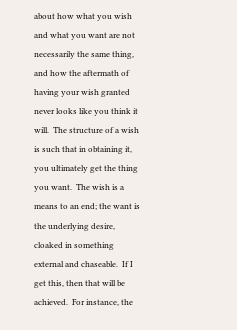about how what you wish and what you want are not necessarily the same thing, and how the aftermath of having your wish granted never looks like you think it will.  The structure of a wish is such that in obtaining it, you ultimately get the thing you want.  The wish is a means to an end; the want is the underlying desire, cloaked in something external and chaseable.  If I get this, then that will be achieved.  For instance, the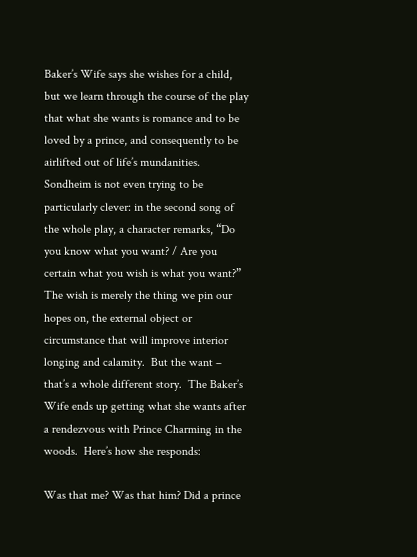Baker’s Wife says she wishes for a child, but we learn through the course of the play that what she wants is romance and to be loved by a prince, and consequently to be airlifted out of life’s mundanities.  Sondheim is not even trying to be particularly clever: in the second song of the whole play, a character remarks, “Do you know what you want? / Are you certain what you wish is what you want?”  The wish is merely the thing we pin our hopes on, the external object or circumstance that will improve interior longing and calamity.  But the want – that’s a whole different story.  The Baker’s Wife ends up getting what she wants after a rendezvous with Prince Charming in the woods.  Here’s how she responds:

Was that me? Was that him? Did a prince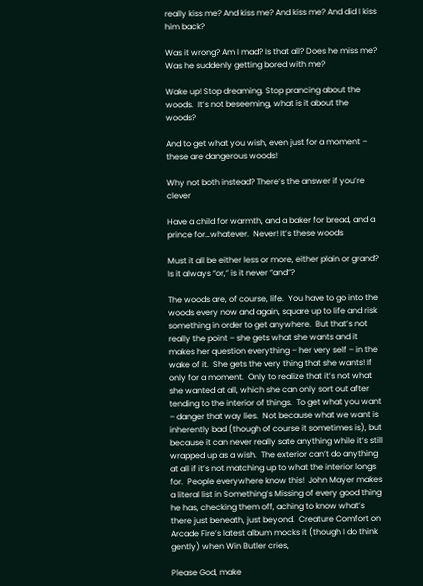really kiss me? And kiss me? And kiss me? And did I kiss him back?

Was it wrong? Am I mad? Is that all? Does he miss me? Was he suddenly getting bored with me?

Wake up! Stop dreaming. Stop prancing about the woods.  It’s not beseeming, what is it about the woods?

And to get what you wish, even just for a moment – these are dangerous woods!

Why not both instead? There’s the answer if you’re clever

Have a child for warmth, and a baker for bread, and a prince for…whatever.  Never! It’s these woods

Must it all be either less or more, either plain or grand? Is it always “or,” is it never “and”?

The woods are, of course, life.  You have to go into the woods every now and again, square up to life and risk something in order to get anywhere.  But that’s not really the point – she gets what she wants and it makes her question everything – her very self – in the wake of it.  She gets the very thing that she wants! If only for a moment.  Only to realize that it’s not what she wanted at all, which she can only sort out after tending to the interior of things.  To get what you want – danger that way lies.  Not because what we want is inherently bad (though of course it sometimes is), but because it can never really sate anything while it’s still wrapped up as a wish.  The exterior can’t do anything at all if it’s not matching up to what the interior longs for.  People everywhere know this!  John Mayer makes a literal list in Something’s Missing of every good thing he has, checking them off, aching to know what’s there just beneath, just beyond.  Creature Comfort on Arcade Fire’s latest album mocks it (though I do think gently) when Win Butler cries,

Please God, make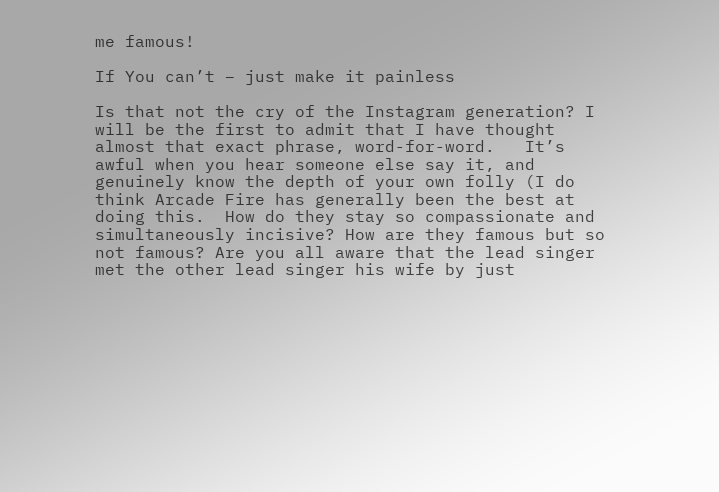me famous!

If You can’t – just make it painless

Is that not the cry of the Instagram generation? I will be the first to admit that I have thought almost that exact phrase, word-for-word.   It’s awful when you hear someone else say it, and genuinely know the depth of your own folly (I do think Arcade Fire has generally been the best at doing this.  How do they stay so compassionate and simultaneously incisive? How are they famous but so not famous? Are you all aware that the lead singer met the other lead singer his wife by just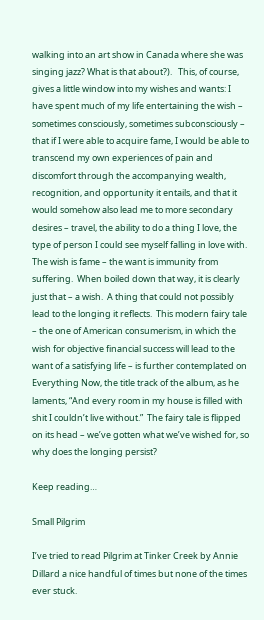walking into an art show in Canada where she was singing jazz? What is that about?).   This, of course, gives a little window into my wishes and wants: I have spent much of my life entertaining the wish – sometimes consciously, sometimes subconsciously – that if I were able to acquire fame, I would be able to transcend my own experiences of pain and discomfort through the accompanying wealth, recognition, and opportunity it entails, and that it would somehow also lead me to more secondary desires – travel, the ability to do a thing I love, the type of person I could see myself falling in love with.  The wish is fame – the want is immunity from suffering.  When boiled down that way, it is clearly just that – a wish.  A thing that could not possibly lead to the longing it reflects.  This modern fairy tale – the one of American consumerism, in which the wish for objective financial success will lead to the want of a satisfying life – is further contemplated on Everything Now, the title track of the album, as he laments, “And every room in my house is filled with shit I couldn’t live without.”  The fairy tale is flipped on its head – we’ve gotten what we’ve wished for, so why does the longing persist?

Keep reading…

Small Pilgrim

I’ve tried to read Pilgrim at Tinker Creek by Annie Dillard a nice handful of times but none of the times ever stuck.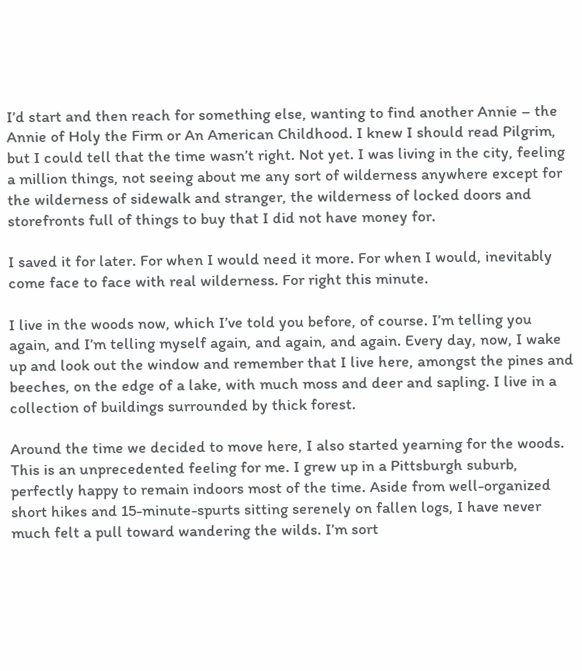I’d start and then reach for something else, wanting to find another Annie – the Annie of Holy the Firm or An American Childhood. I knew I should read Pilgrim, but I could tell that the time wasn’t right. Not yet. I was living in the city, feeling a million things, not seeing about me any sort of wilderness anywhere except for the wilderness of sidewalk and stranger, the wilderness of locked doors and storefronts full of things to buy that I did not have money for.

I saved it for later. For when I would need it more. For when I would, inevitably come face to face with real wilderness. For right this minute.

I live in the woods now, which I’ve told you before, of course. I’m telling you again, and I’m telling myself again, and again, and again. Every day, now, I wake up and look out the window and remember that I live here, amongst the pines and beeches, on the edge of a lake, with much moss and deer and sapling. I live in a collection of buildings surrounded by thick forest.

Around the time we decided to move here, I also started yearning for the woods. This is an unprecedented feeling for me. I grew up in a Pittsburgh suburb, perfectly happy to remain indoors most of the time. Aside from well-organized short hikes and 15-minute-spurts sitting serenely on fallen logs, I have never much felt a pull toward wandering the wilds. I’m sort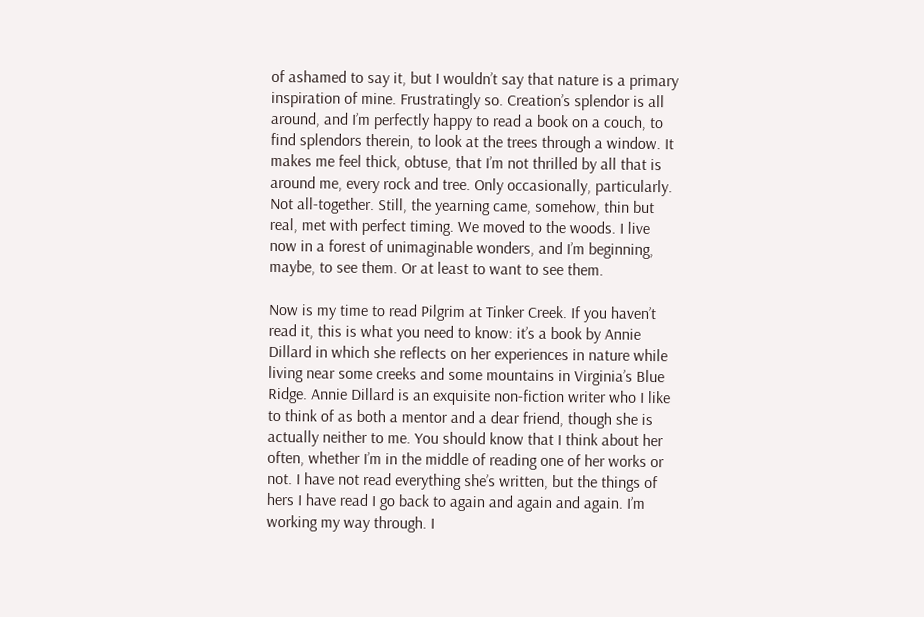of ashamed to say it, but I wouldn’t say that nature is a primary inspiration of mine. Frustratingly so. Creation’s splendor is all around, and I’m perfectly happy to read a book on a couch, to find splendors therein, to look at the trees through a window. It makes me feel thick, obtuse, that I’m not thrilled by all that is around me, every rock and tree. Only occasionally, particularly. Not all-together. Still, the yearning came, somehow, thin but real, met with perfect timing. We moved to the woods. I live now in a forest of unimaginable wonders, and I’m beginning, maybe, to see them. Or at least to want to see them.

Now is my time to read Pilgrim at Tinker Creek. If you haven’t read it, this is what you need to know: it’s a book by Annie Dillard in which she reflects on her experiences in nature while living near some creeks and some mountains in Virginia’s Blue Ridge. Annie Dillard is an exquisite non-fiction writer who I like to think of as both a mentor and a dear friend, though she is actually neither to me. You should know that I think about her often, whether I’m in the middle of reading one of her works or not. I have not read everything she’s written, but the things of hers I have read I go back to again and again and again. I’m working my way through. I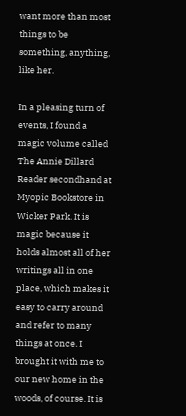want more than most things to be something, anything, like her.

In a pleasing turn of events, I found a magic volume called The Annie Dillard Reader secondhand at Myopic Bookstore in Wicker Park. It is magic because it holds almost all of her writings all in one place, which makes it easy to carry around and refer to many things at once. I brought it with me to our new home in the woods, of course. It is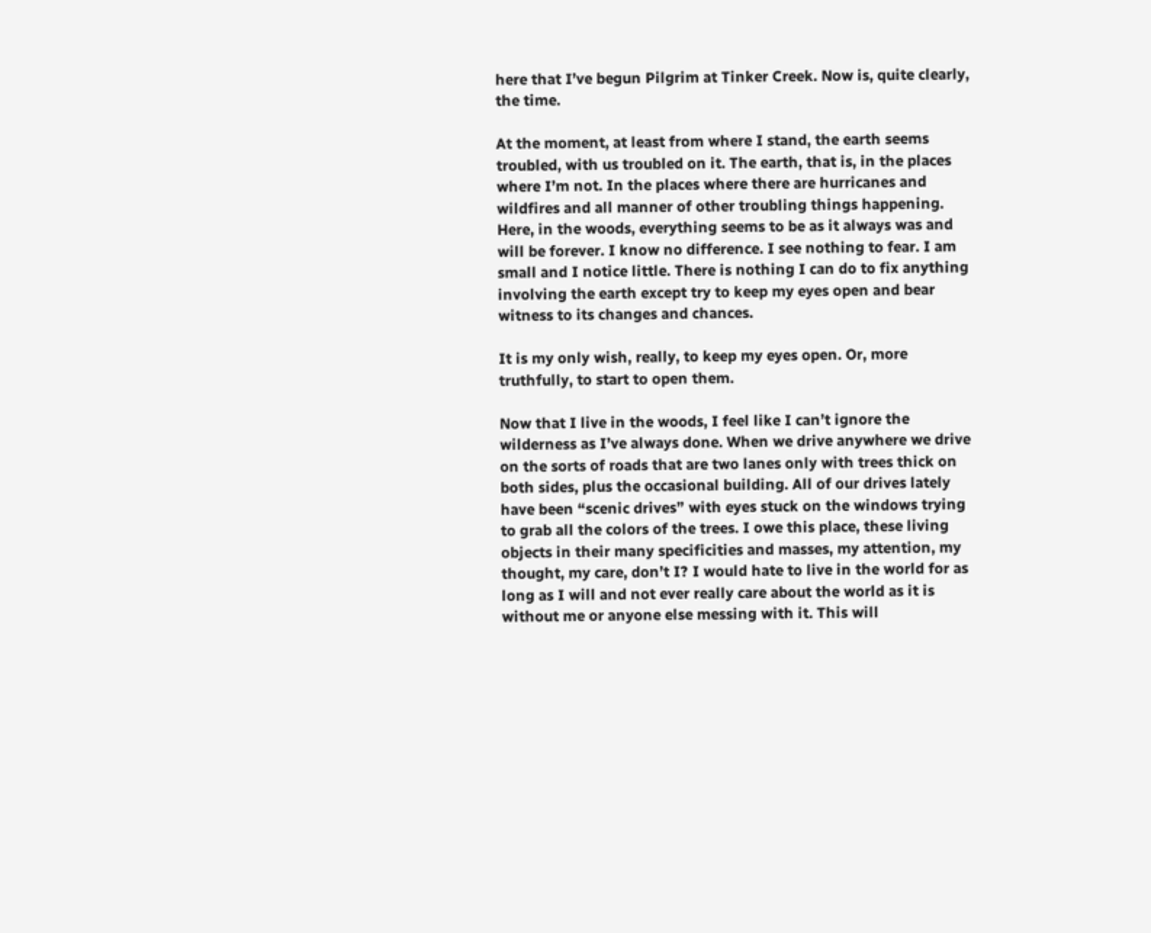here that I’ve begun Pilgrim at Tinker Creek. Now is, quite clearly, the time.

At the moment, at least from where I stand, the earth seems troubled, with us troubled on it. The earth, that is, in the places where I’m not. In the places where there are hurricanes and wildfires and all manner of other troubling things happening. Here, in the woods, everything seems to be as it always was and will be forever. I know no difference. I see nothing to fear. I am small and I notice little. There is nothing I can do to fix anything involving the earth except try to keep my eyes open and bear witness to its changes and chances.

It is my only wish, really, to keep my eyes open. Or, more truthfully, to start to open them.

Now that I live in the woods, I feel like I can’t ignore the wilderness as I’ve always done. When we drive anywhere we drive on the sorts of roads that are two lanes only with trees thick on both sides, plus the occasional building. All of our drives lately have been “scenic drives” with eyes stuck on the windows trying to grab all the colors of the trees. I owe this place, these living objects in their many specificities and masses, my attention, my thought, my care, don’t I? I would hate to live in the world for as long as I will and not ever really care about the world as it is without me or anyone else messing with it. This will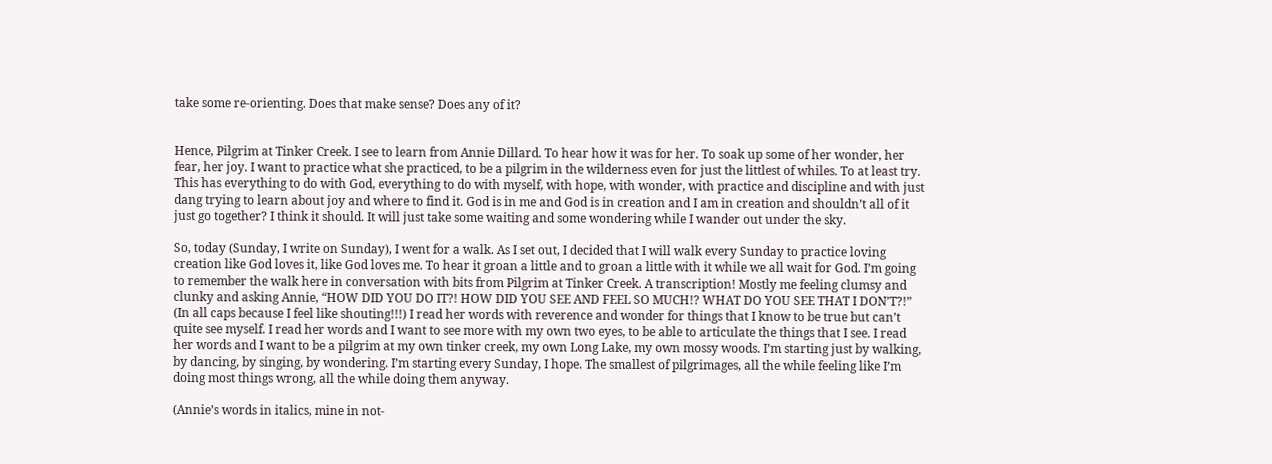take some re-orienting. Does that make sense? Does any of it?


Hence, Pilgrim at Tinker Creek. I see to learn from Annie Dillard. To hear how it was for her. To soak up some of her wonder, her fear, her joy. I want to practice what she practiced, to be a pilgrim in the wilderness even for just the littlest of whiles. To at least try. This has everything to do with God, everything to do with myself, with hope, with wonder, with practice and discipline and with just dang trying to learn about joy and where to find it. God is in me and God is in creation and I am in creation and shouldn’t all of it just go together? I think it should. It will just take some waiting and some wondering while I wander out under the sky.

So, today (Sunday, I write on Sunday), I went for a walk. As I set out, I decided that I will walk every Sunday to practice loving creation like God loves it, like God loves me. To hear it groan a little and to groan a little with it while we all wait for God. I’m going to remember the walk here in conversation with bits from Pilgrim at Tinker Creek. A transcription! Mostly me feeling clumsy and clunky and asking Annie, “HOW DID YOU DO IT?! HOW DID YOU SEE AND FEEL SO MUCH!? WHAT DO YOU SEE THAT I DON’T?!” (In all caps because I feel like shouting!!!) I read her words with reverence and wonder for things that I know to be true but can’t quite see myself. I read her words and I want to see more with my own two eyes, to be able to articulate the things that I see. I read her words and I want to be a pilgrim at my own tinker creek, my own Long Lake, my own mossy woods. I’m starting just by walking, by dancing, by singing, by wondering. I’m starting every Sunday, I hope. The smallest of pilgrimages, all the while feeling like I’m doing most things wrong, all the while doing them anyway.

(Annie’s words in italics, mine in not-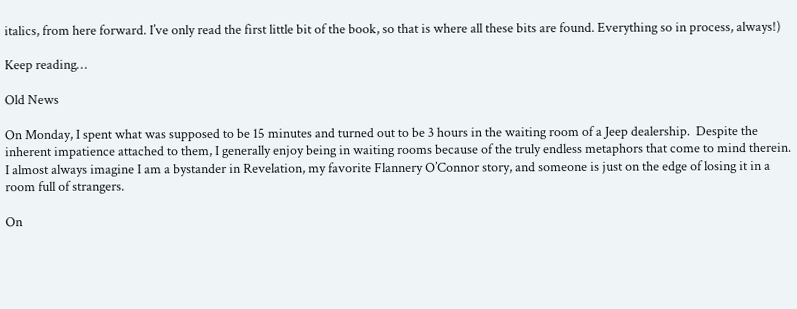italics, from here forward. I’ve only read the first little bit of the book, so that is where all these bits are found. Everything so in process, always!)

Keep reading…

Old News

On Monday, I spent what was supposed to be 15 minutes and turned out to be 3 hours in the waiting room of a Jeep dealership.  Despite the inherent impatience attached to them, I generally enjoy being in waiting rooms because of the truly endless metaphors that come to mind therein.  I almost always imagine I am a bystander in Revelation, my favorite Flannery O’Connor story, and someone is just on the edge of losing it in a room full of strangers.

On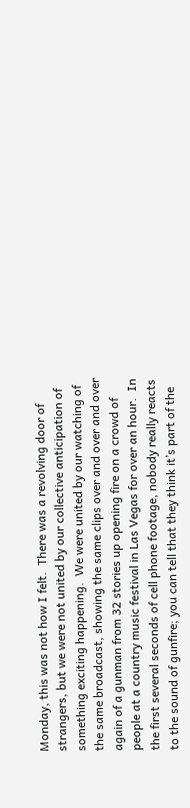Monday, this was not how I felt.  There was a revolving door of strangers, but we were not united by our collective anticipation of something exciting happening.  We were united by our watching of the same broadcast, showing the same clips over and over and over again of a gunman from 32 stories up opening fire on a crowd of people at a country music festival in Las Vegas for over an hour.  In the first several seconds of cell phone footage, nobody really reacts to the sound of gunfire; you can tell that they think it’s part of the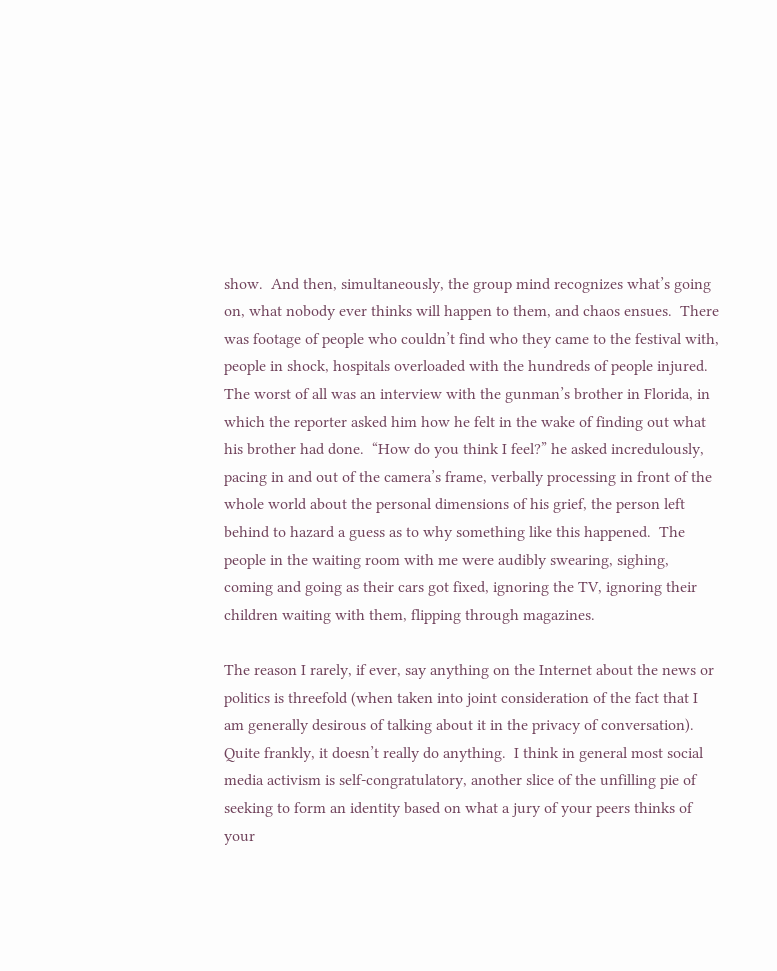show.  And then, simultaneously, the group mind recognizes what’s going on, what nobody ever thinks will happen to them, and chaos ensues.  There was footage of people who couldn’t find who they came to the festival with, people in shock, hospitals overloaded with the hundreds of people injured.  The worst of all was an interview with the gunman’s brother in Florida, in which the reporter asked him how he felt in the wake of finding out what his brother had done.  “How do you think I feel?” he asked incredulously, pacing in and out of the camera’s frame, verbally processing in front of the whole world about the personal dimensions of his grief, the person left behind to hazard a guess as to why something like this happened.  The people in the waiting room with me were audibly swearing, sighing, coming and going as their cars got fixed, ignoring the TV, ignoring their children waiting with them, flipping through magazines.

The reason I rarely, if ever, say anything on the Internet about the news or politics is threefold (when taken into joint consideration of the fact that I am generally desirous of talking about it in the privacy of conversation).  Quite frankly, it doesn’t really do anything.  I think in general most social media activism is self-congratulatory, another slice of the unfilling pie of seeking to form an identity based on what a jury of your peers thinks of your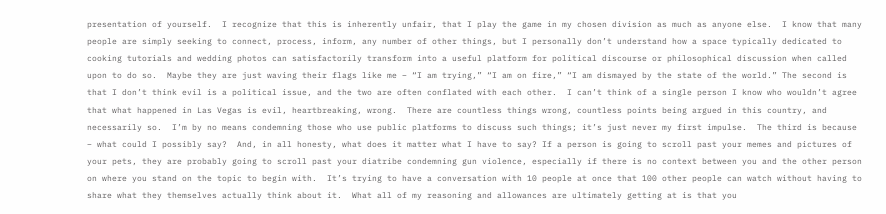presentation of yourself.  I recognize that this is inherently unfair, that I play the game in my chosen division as much as anyone else.  I know that many people are simply seeking to connect, process, inform, any number of other things, but I personally don’t understand how a space typically dedicated to cooking tutorials and wedding photos can satisfactorily transform into a useful platform for political discourse or philosophical discussion when called upon to do so.  Maybe they are just waving their flags like me – “I am trying,” “I am on fire,” “I am dismayed by the state of the world.” The second is that I don’t think evil is a political issue, and the two are often conflated with each other.  I can’t think of a single person I know who wouldn’t agree that what happened in Las Vegas is evil, heartbreaking, wrong.  There are countless things wrong, countless points being argued in this country, and necessarily so.  I’m by no means condemning those who use public platforms to discuss such things; it’s just never my first impulse.  The third is because – what could I possibly say?  And, in all honesty, what does it matter what I have to say? If a person is going to scroll past your memes and pictures of your pets, they are probably going to scroll past your diatribe condemning gun violence, especially if there is no context between you and the other person on where you stand on the topic to begin with.  It’s trying to have a conversation with 10 people at once that 100 other people can watch without having to share what they themselves actually think about it.  What all of my reasoning and allowances are ultimately getting at is that you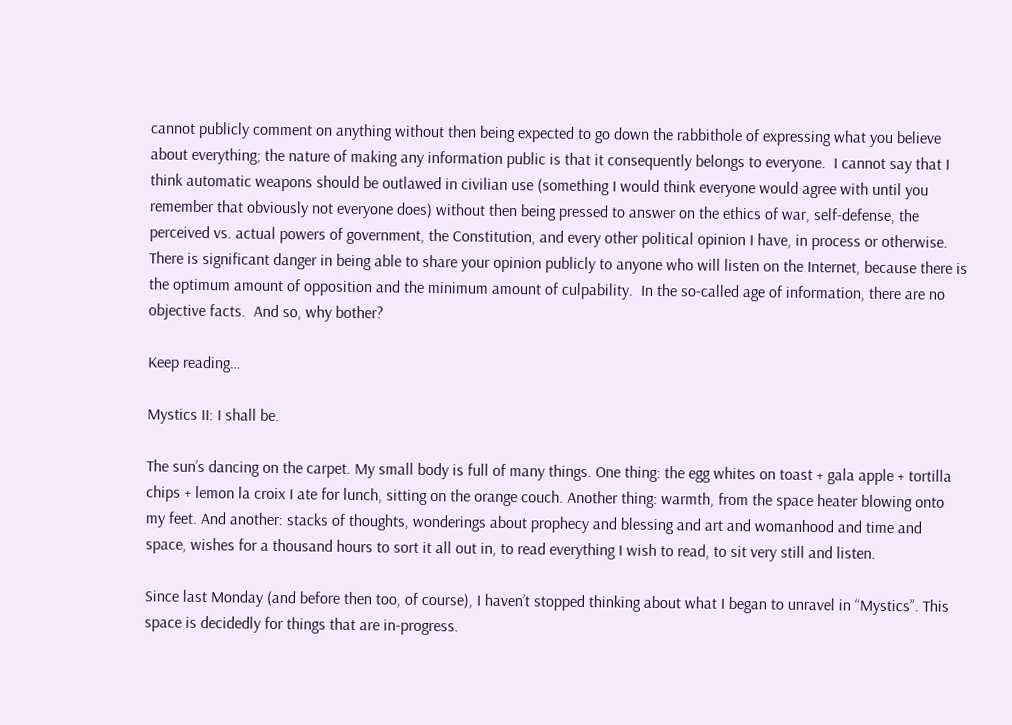cannot publicly comment on anything without then being expected to go down the rabbithole of expressing what you believe about everything; the nature of making any information public is that it consequently belongs to everyone.  I cannot say that I think automatic weapons should be outlawed in civilian use (something I would think everyone would agree with until you remember that obviously not everyone does) without then being pressed to answer on the ethics of war, self-defense, the perceived vs. actual powers of government, the Constitution, and every other political opinion I have, in process or otherwise.  There is significant danger in being able to share your opinion publicly to anyone who will listen on the Internet, because there is the optimum amount of opposition and the minimum amount of culpability.  In the so-called age of information, there are no objective facts.  And so, why bother?

Keep reading…

Mystics II: I shall be.

The sun’s dancing on the carpet. My small body is full of many things. One thing: the egg whites on toast + gala apple + tortilla chips + lemon la croix I ate for lunch, sitting on the orange couch. Another thing: warmth, from the space heater blowing onto my feet. And another: stacks of thoughts, wonderings about prophecy and blessing and art and womanhood and time and space, wishes for a thousand hours to sort it all out in, to read everything I wish to read, to sit very still and listen.

Since last Monday (and before then too, of course), I haven’t stopped thinking about what I began to unravel in “Mystics”. This space is decidedly for things that are in-progress.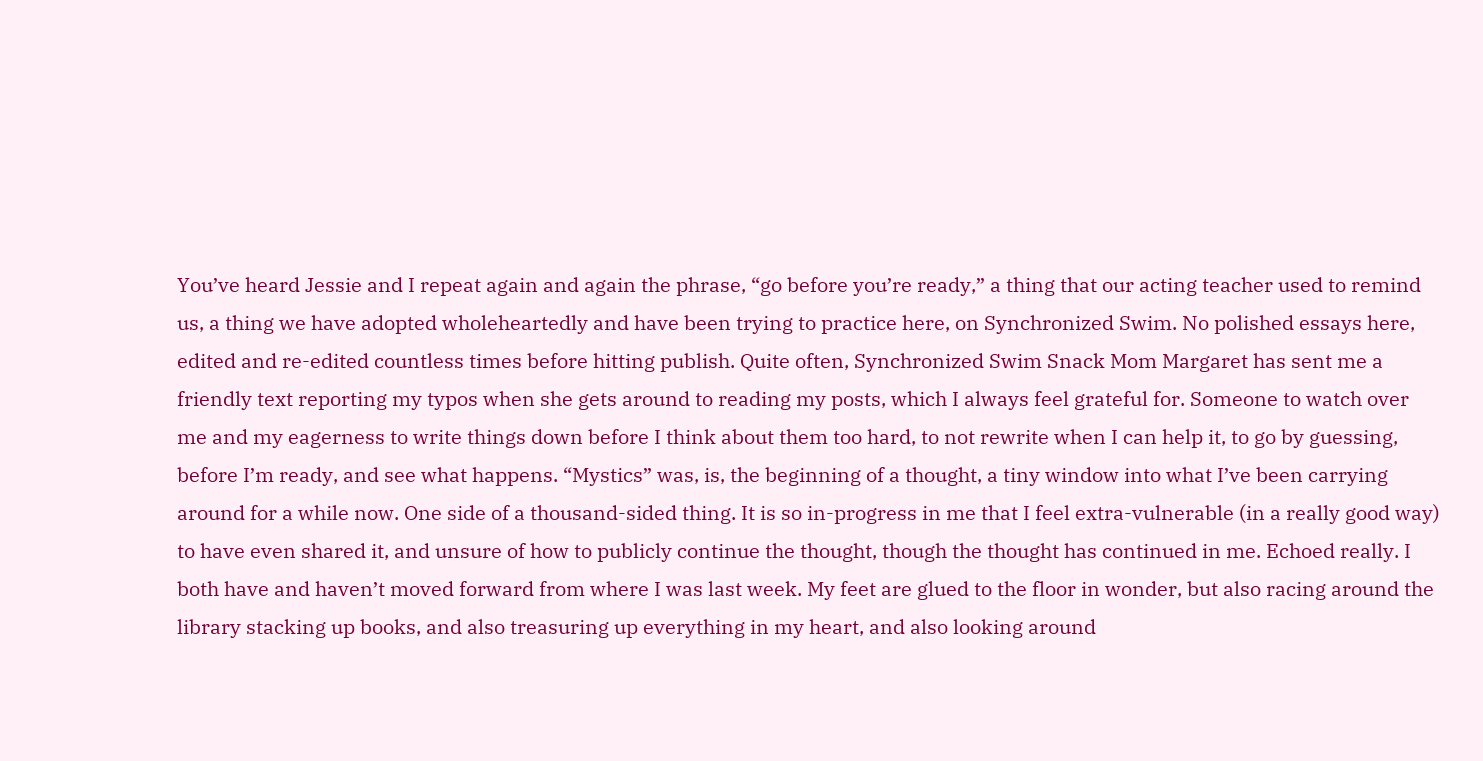You’ve heard Jessie and I repeat again and again the phrase, “go before you’re ready,” a thing that our acting teacher used to remind us, a thing we have adopted wholeheartedly and have been trying to practice here, on Synchronized Swim. No polished essays here, edited and re-edited countless times before hitting publish. Quite often, Synchronized Swim Snack Mom Margaret has sent me a friendly text reporting my typos when she gets around to reading my posts, which I always feel grateful for. Someone to watch over me and my eagerness to write things down before I think about them too hard, to not rewrite when I can help it, to go by guessing, before I’m ready, and see what happens. “Mystics” was, is, the beginning of a thought, a tiny window into what I’ve been carrying around for a while now. One side of a thousand-sided thing. It is so in-progress in me that I feel extra-vulnerable (in a really good way) to have even shared it, and unsure of how to publicly continue the thought, though the thought has continued in me. Echoed really. I both have and haven’t moved forward from where I was last week. My feet are glued to the floor in wonder, but also racing around the library stacking up books, and also treasuring up everything in my heart, and also looking around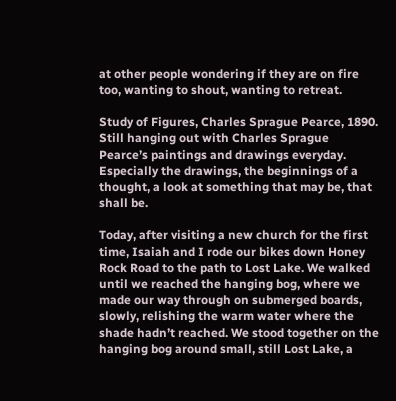at other people wondering if they are on fire too, wanting to shout, wanting to retreat.

Study of Figures, Charles Sprague Pearce, 1890. Still hanging out with Charles Sprague Pearce’s paintings and drawings everyday. Especially the drawings, the beginnings of a thought, a look at something that may be, that shall be.

Today, after visiting a new church for the first time, Isaiah and I rode our bikes down Honey Rock Road to the path to Lost Lake. We walked until we reached the hanging bog, where we made our way through on submerged boards, slowly, relishing the warm water where the shade hadn’t reached. We stood together on the hanging bog around small, still Lost Lake, a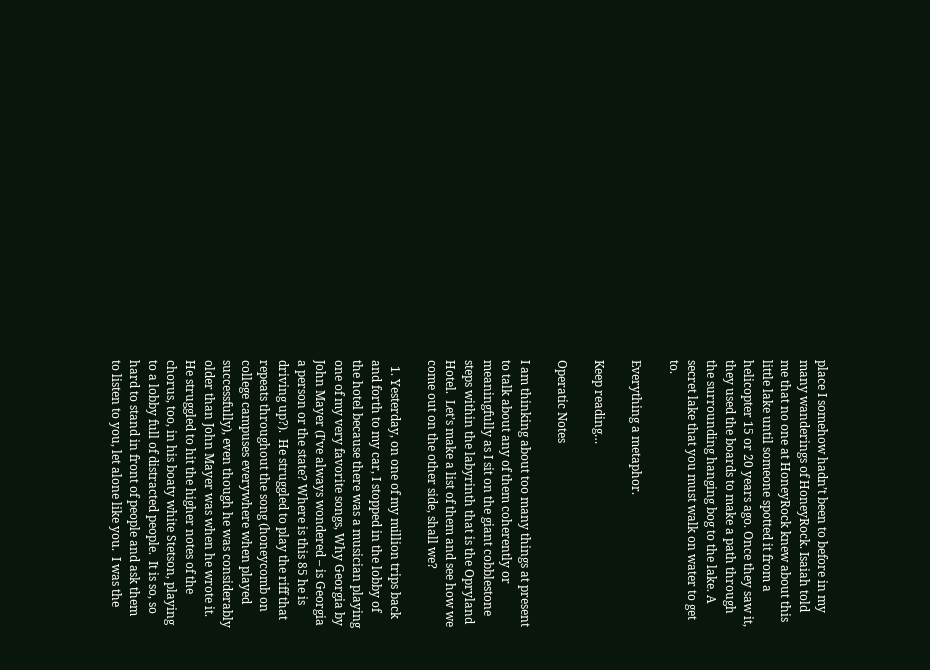place I somehow hadn’t been to before in my many wanderings of HoneyRock. Isaiah told me that no one at HoneyRock knew about this little lake until someone spotted it from a helicopter 15 or 20 years ago. Once they saw it, they used the boards to make a path through the surrounding hanging bog to the lake. A secret lake that you must walk on water to get to.

Everything a metaphor.

Keep reading…

Operatic Notes

I am thinking about too many things at present to talk about any of them coherently or meaningfully as I sit on the giant cobblestone steps within the labyrinth that is the Opryland Hotel.  Let’s make a list of them and see how we come out on the other side, shall we?

  1. Yesterday, on one of my million trips back and forth to my car, I stopped in the lobby of the hotel because there was a musician playing one of my very favorite songs, Why Georgia by John Mayer (I’ve always wondered – is Georgia a person or the state? Where is this 85 he is driving up?).  He struggled to play the riff that repeats throughout the song (honeycomb on college campuses everywhere when played successfully), even though he was considerably older than John Mayer was when he wrote it.  He struggled to hit the higher notes of the chorus, too, in his boaty white Stetson, playing to a lobby full of distracted people.  It is so, so hard to stand in front of people and ask them to listen to you, let alone like you.  I was the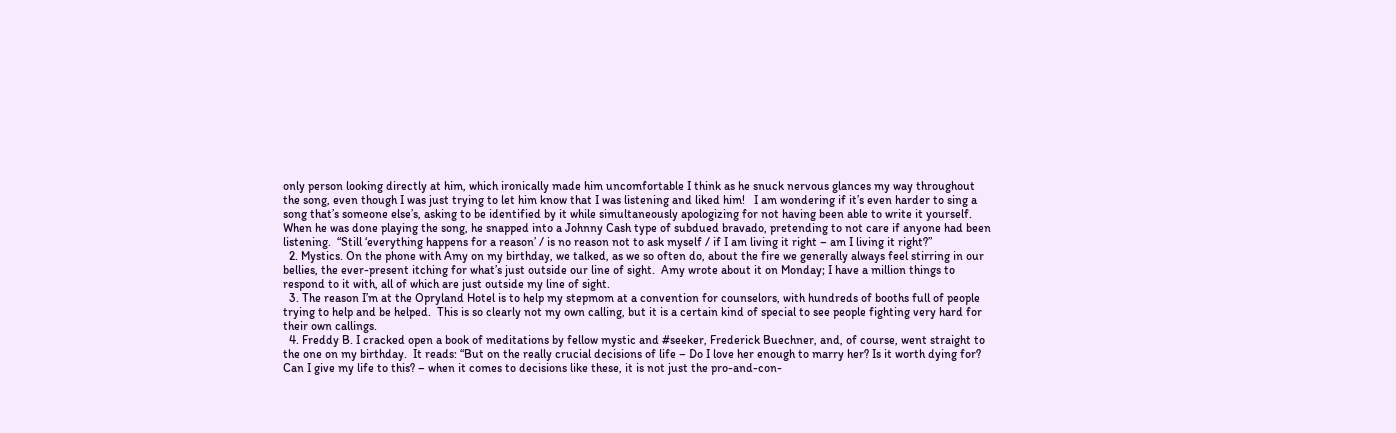only person looking directly at him, which ironically made him uncomfortable I think as he snuck nervous glances my way throughout the song, even though I was just trying to let him know that I was listening and liked him!   I am wondering if it’s even harder to sing a song that’s someone else’s, asking to be identified by it while simultaneously apologizing for not having been able to write it yourself.  When he was done playing the song, he snapped into a Johnny Cash type of subdued bravado, pretending to not care if anyone had been listening.  “Still ‘everything happens for a reason’ / is no reason not to ask myself / if I am living it right – am I living it right?”
  2. Mystics. On the phone with Amy on my birthday, we talked, as we so often do, about the fire we generally always feel stirring in our bellies, the ever-present itching for what’s just outside our line of sight.  Amy wrote about it on Monday; I have a million things to respond to it with, all of which are just outside my line of sight.
  3. The reason I’m at the Opryland Hotel is to help my stepmom at a convention for counselors, with hundreds of booths full of people trying to help and be helped.  This is so clearly not my own calling, but it is a certain kind of special to see people fighting very hard for their own callings.
  4. Freddy B. I cracked open a book of meditations by fellow mystic and #seeker, Frederick Buechner, and, of course, went straight to the one on my birthday.  It reads: “But on the really crucial decisions of life – Do I love her enough to marry her? Is it worth dying for? Can I give my life to this? – when it comes to decisions like these, it is not just the pro-and-con-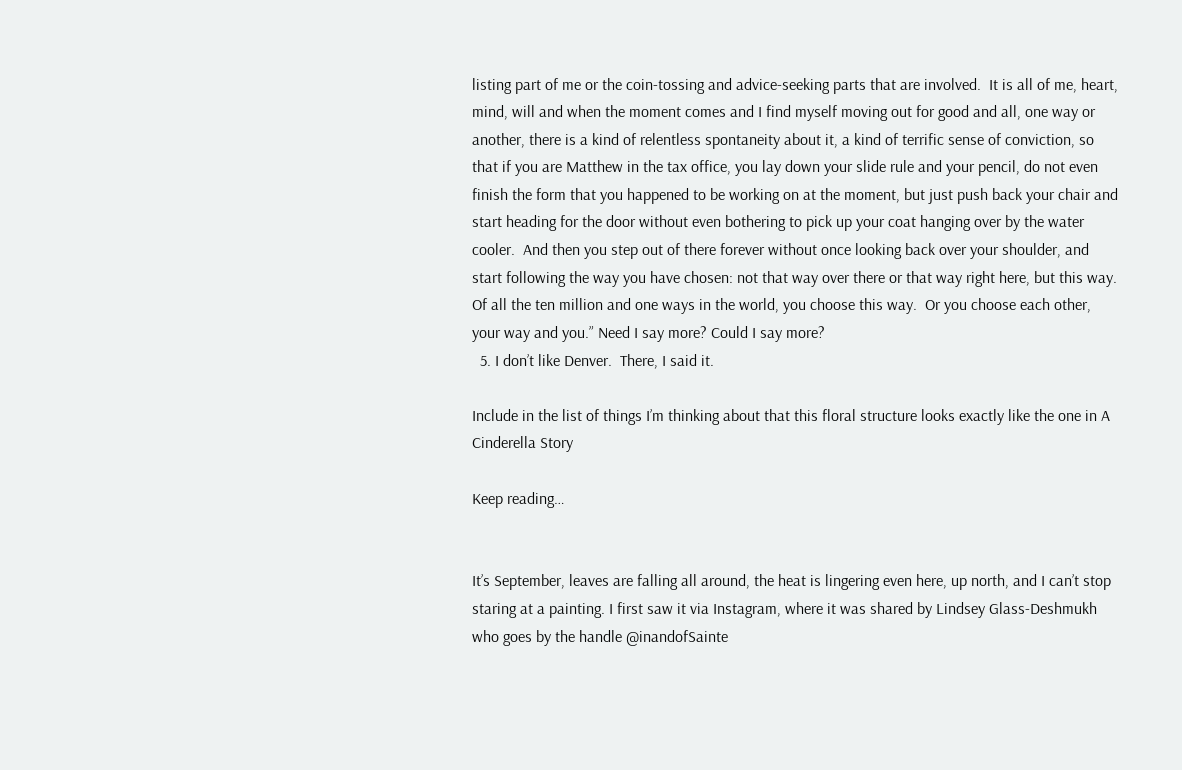listing part of me or the coin-tossing and advice-seeking parts that are involved.  It is all of me, heart, mind, will and when the moment comes and I find myself moving out for good and all, one way or another, there is a kind of relentless spontaneity about it, a kind of terrific sense of conviction, so that if you are Matthew in the tax office, you lay down your slide rule and your pencil, do not even finish the form that you happened to be working on at the moment, but just push back your chair and start heading for the door without even bothering to pick up your coat hanging over by the water cooler.  And then you step out of there forever without once looking back over your shoulder, and start following the way you have chosen: not that way over there or that way right here, but this way. Of all the ten million and one ways in the world, you choose this way.  Or you choose each other, your way and you.” Need I say more? Could I say more?
  5. I don’t like Denver.  There, I said it.

Include in the list of things I’m thinking about that this floral structure looks exactly like the one in A Cinderella Story

Keep reading…


It’s September, leaves are falling all around, the heat is lingering even here, up north, and I can’t stop staring at a painting. I first saw it via Instagram, where it was shared by Lindsey Glass-Deshmukh who goes by the handle @inandofSainte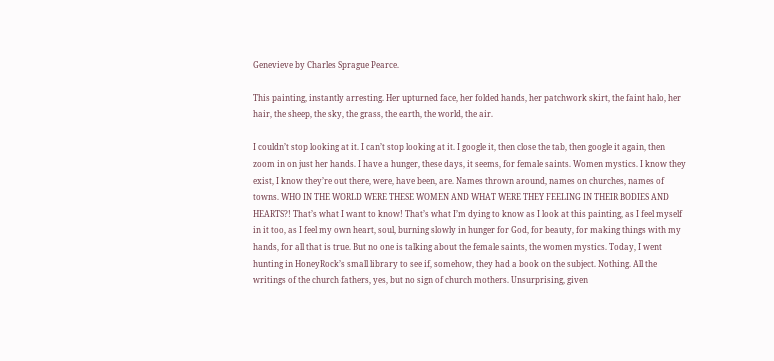Genevieve by Charles Sprague Pearce.

This painting, instantly arresting. Her upturned face, her folded hands, her patchwork skirt, the faint halo, her hair, the sheep, the sky, the grass, the earth, the world, the air.

I couldn’t stop looking at it. I can’t stop looking at it. I google it, then close the tab, then google it again, then zoom in on just her hands. I have a hunger, these days, it seems, for female saints. Women mystics. I know they exist, I know they’re out there, were, have been, are. Names thrown around, names on churches, names of towns. WHO IN THE WORLD WERE THESE WOMEN AND WHAT WERE THEY FEELING IN THEIR BODIES AND HEARTS?! That’s what I want to know! That’s what I’m dying to know as I look at this painting, as I feel myself in it too, as I feel my own heart, soul, burning slowly in hunger for God, for beauty, for making things with my hands, for all that is true. But no one is talking about the female saints, the women mystics. Today, I went hunting in HoneyRock’s small library to see if, somehow, they had a book on the subject. Nothing. All the writings of the church fathers, yes, but no sign of church mothers. Unsurprising, given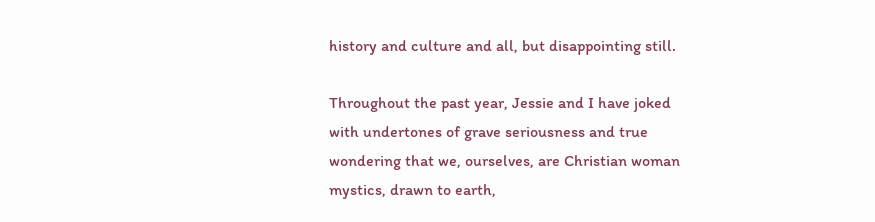history and culture and all, but disappointing still.

Throughout the past year, Jessie and I have joked with undertones of grave seriousness and true wondering that we, ourselves, are Christian woman mystics, drawn to earth,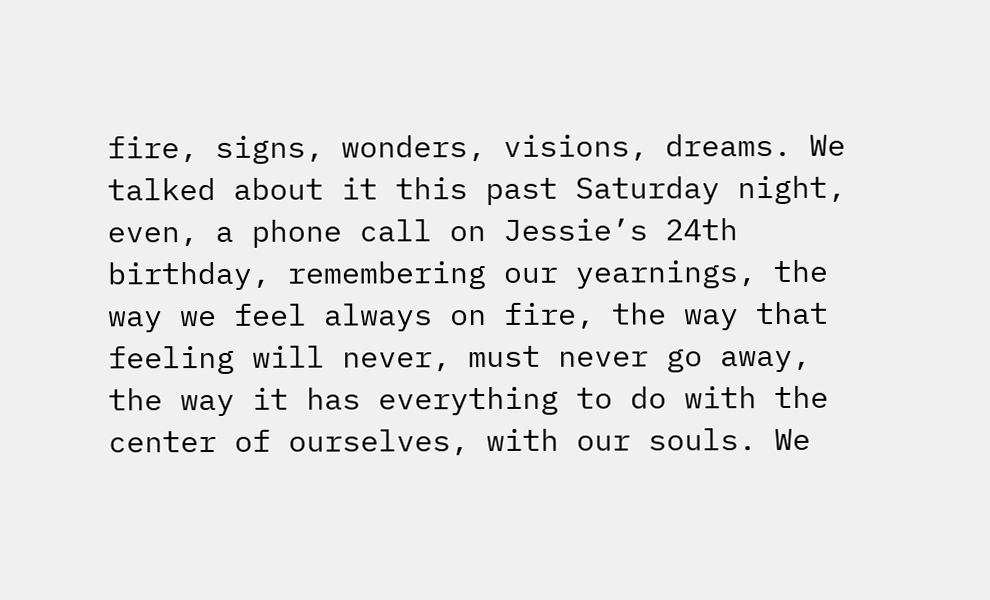fire, signs, wonders, visions, dreams. We talked about it this past Saturday night, even, a phone call on Jessie’s 24th birthday, remembering our yearnings, the way we feel always on fire, the way that feeling will never, must never go away, the way it has everything to do with the center of ourselves, with our souls. We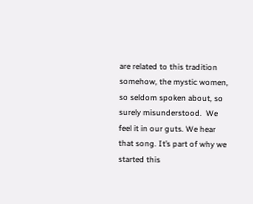are related to this tradition somehow, the mystic women, so seldom spoken about, so surely misunderstood.  We feel it in our guts. We hear that song. It’s part of why we started this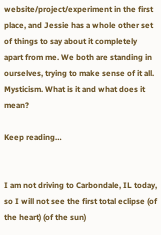website/project/experiment in the first place, and Jessie has a whole other set of things to say about it completely apart from me. We both are standing in ourselves, trying to make sense of it all. Mysticism. What is it and what does it mean?

Keep reading…


I am not driving to Carbondale, IL today, so I will not see the first total eclipse (of the heart) (of the sun)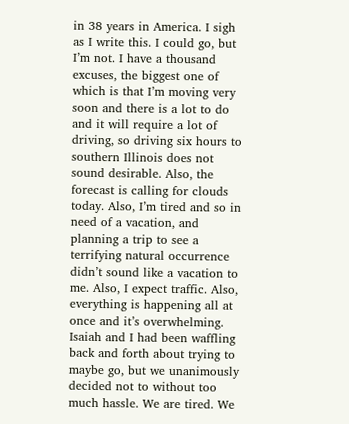in 38 years in America. I sigh as I write this. I could go, but I’m not. I have a thousand excuses, the biggest one of which is that I’m moving very soon and there is a lot to do and it will require a lot of driving, so driving six hours to southern Illinois does not sound desirable. Also, the forecast is calling for clouds today. Also, I’m tired and so in need of a vacation, and planning a trip to see a terrifying natural occurrence didn’t sound like a vacation to me. Also, I expect traffic. Also, everything is happening all at once and it’s overwhelming. Isaiah and I had been waffling back and forth about trying to maybe go, but we unanimously decided not to without too much hassle. We are tired. We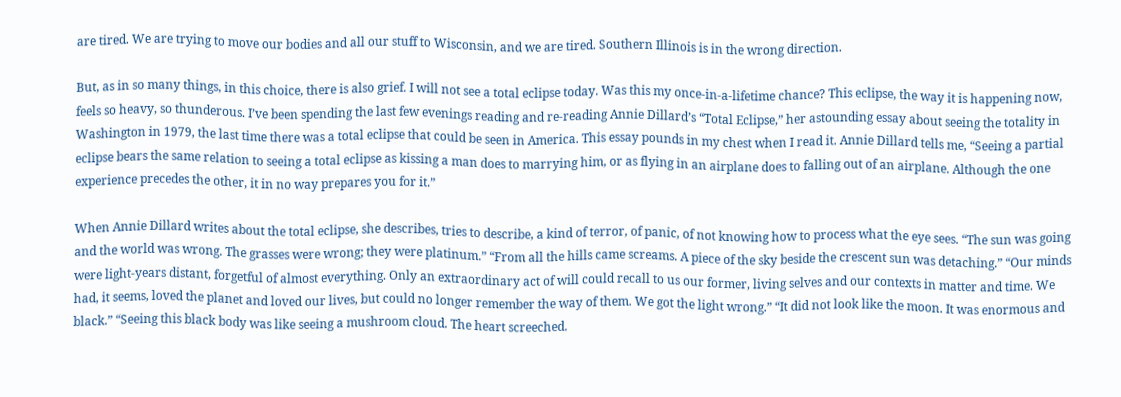are tired. We are trying to move our bodies and all our stuff to Wisconsin, and we are tired. Southern Illinois is in the wrong direction.

But, as in so many things, in this choice, there is also grief. I will not see a total eclipse today. Was this my once-in-a-lifetime chance? This eclipse, the way it is happening now, feels so heavy, so thunderous. I’ve been spending the last few evenings reading and re-reading Annie Dillard’s “Total Eclipse,” her astounding essay about seeing the totality in Washington in 1979, the last time there was a total eclipse that could be seen in America. This essay pounds in my chest when I read it. Annie Dillard tells me, “Seeing a partial eclipse bears the same relation to seeing a total eclipse as kissing a man does to marrying him, or as flying in an airplane does to falling out of an airplane. Although the one experience precedes the other, it in no way prepares you for it.”

When Annie Dillard writes about the total eclipse, she describes, tries to describe, a kind of terror, of panic, of not knowing how to process what the eye sees. “The sun was going and the world was wrong. The grasses were wrong; they were platinum.” “From all the hills came screams. A piece of the sky beside the crescent sun was detaching.” “Our minds were light-years distant, forgetful of almost everything. Only an extraordinary act of will could recall to us our former, living selves and our contexts in matter and time. We had, it seems, loved the planet and loved our lives, but could no longer remember the way of them. We got the light wrong.” “It did not look like the moon. It was enormous and black.” “Seeing this black body was like seeing a mushroom cloud. The heart screeched.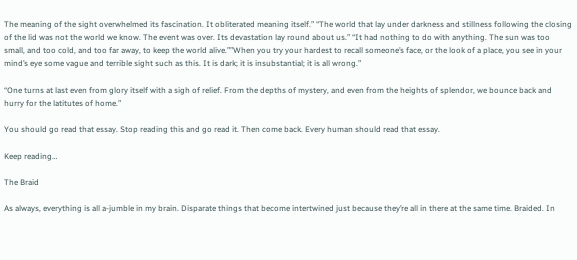The meaning of the sight overwhelmed its fascination. It obliterated meaning itself.” “The world that lay under darkness and stillness following the closing of the lid was not the world we know. The event was over. Its devastation lay round about us.” “It had nothing to do with anything. The sun was too small, and too cold, and too far away, to keep the world alive.””When you try your hardest to recall someone’s face, or the look of a place, you see in your mind’s eye some vague and terrible sight such as this. It is dark; it is insubstantial; it is all wrong.”

“One turns at last even from glory itself with a sigh of relief. From the depths of mystery, and even from the heights of splendor, we bounce back and hurry for the latitutes of home.”

You should go read that essay. Stop reading this and go read it. Then come back. Every human should read that essay.

Keep reading…

The Braid

As always, everything is all a-jumble in my brain. Disparate things that become intertwined just because they’re all in there at the same time. Braided. In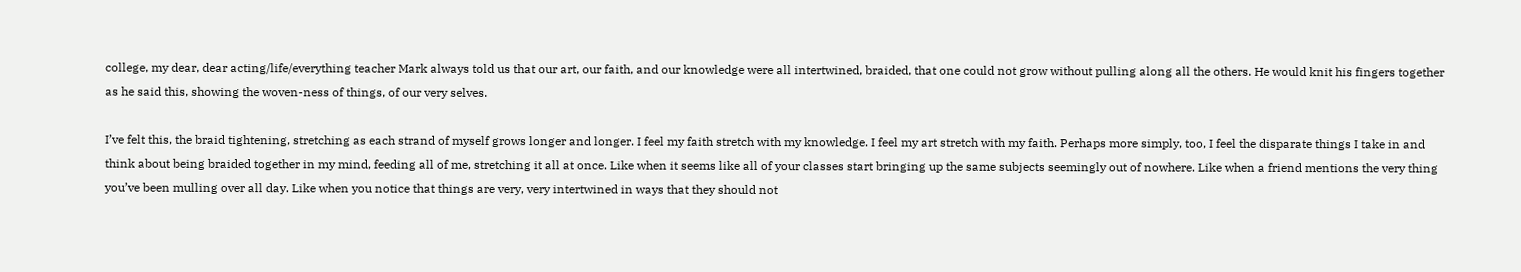college, my dear, dear acting/life/everything teacher Mark always told us that our art, our faith, and our knowledge were all intertwined, braided, that one could not grow without pulling along all the others. He would knit his fingers together as he said this, showing the woven-ness of things, of our very selves.

I’ve felt this, the braid tightening, stretching as each strand of myself grows longer and longer. I feel my faith stretch with my knowledge. I feel my art stretch with my faith. Perhaps more simply, too, I feel the disparate things I take in and think about being braided together in my mind, feeding all of me, stretching it all at once. Like when it seems like all of your classes start bringing up the same subjects seemingly out of nowhere. Like when a friend mentions the very thing you’ve been mulling over all day. Like when you notice that things are very, very intertwined in ways that they should not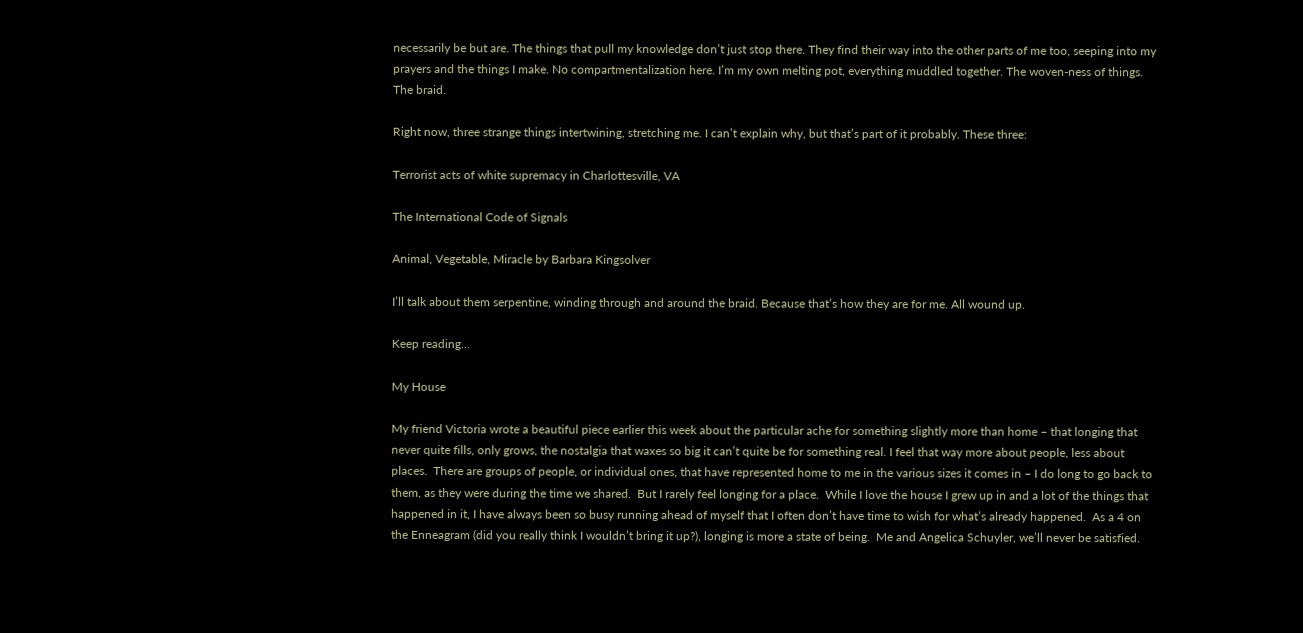necessarily be but are. The things that pull my knowledge don’t just stop there. They find their way into the other parts of me too, seeping into my prayers and the things I make. No compartmentalization here. I’m my own melting pot, everything muddled together. The woven-ness of things. The braid.

Right now, three strange things intertwining, stretching me. I can’t explain why, but that’s part of it probably. These three:

Terrorist acts of white supremacy in Charlottesville, VA

The International Code of Signals

Animal, Vegetable, Miracle by Barbara Kingsolver

I’ll talk about them serpentine, winding through and around the braid. Because that’s how they are for me. All wound up.

Keep reading…

My House

My friend Victoria wrote a beautiful piece earlier this week about the particular ache for something slightly more than home – that longing that never quite fills, only grows, the nostalgia that waxes so big it can’t quite be for something real. I feel that way more about people, less about places.  There are groups of people, or individual ones, that have represented home to me in the various sizes it comes in – I do long to go back to them, as they were during the time we shared.  But I rarely feel longing for a place.  While I love the house I grew up in and a lot of the things that happened in it, I have always been so busy running ahead of myself that I often don’t have time to wish for what’s already happened.  As a 4 on the Enneagram (did you really think I wouldn’t bring it up?), longing is more a state of being.  Me and Angelica Schuyler, we’ll never be satisfied.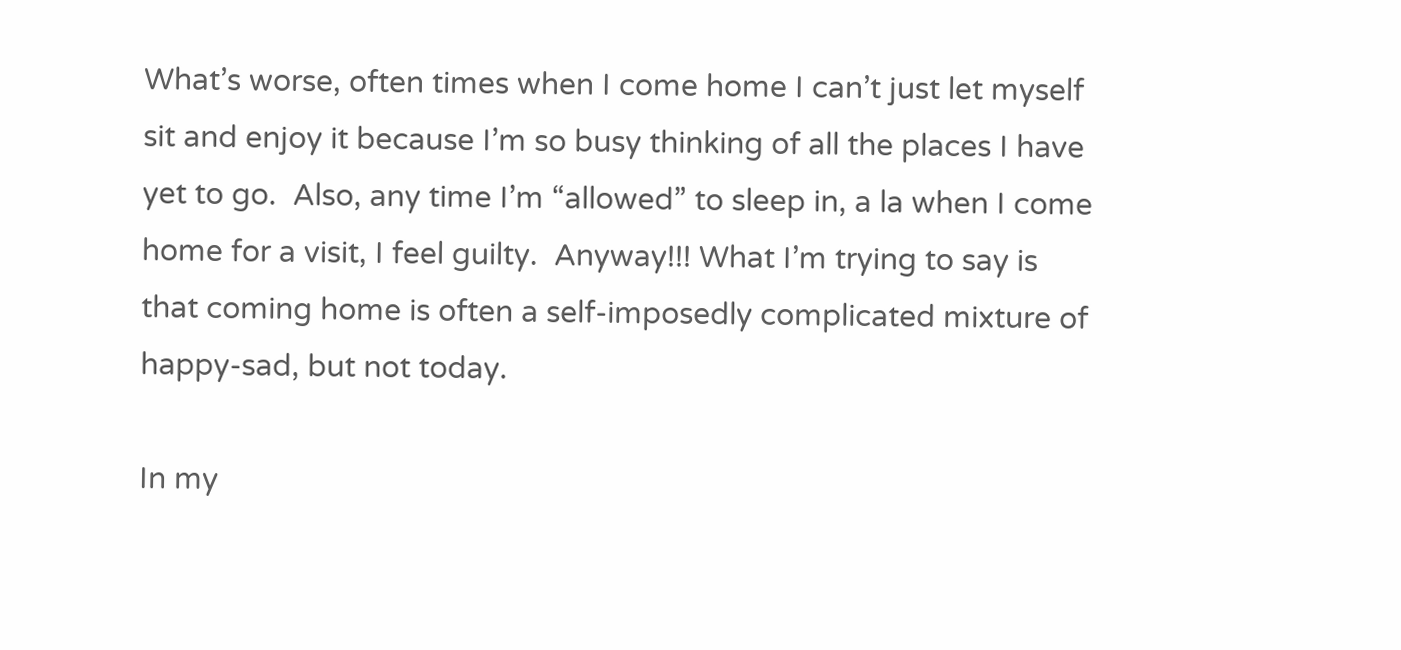What’s worse, often times when I come home I can’t just let myself sit and enjoy it because I’m so busy thinking of all the places I have yet to go.  Also, any time I’m “allowed” to sleep in, a la when I come home for a visit, I feel guilty.  Anyway!!! What I’m trying to say is that coming home is often a self-imposedly complicated mixture of happy-sad, but not today.

In my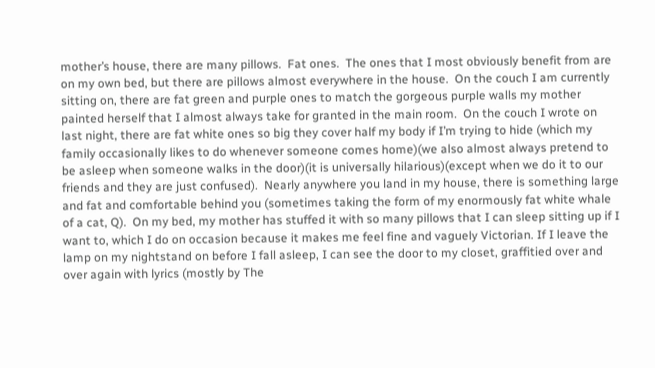mother’s house, there are many pillows.  Fat ones.  The ones that I most obviously benefit from are on my own bed, but there are pillows almost everywhere in the house.  On the couch I am currently sitting on, there are fat green and purple ones to match the gorgeous purple walls my mother painted herself that I almost always take for granted in the main room.  On the couch I wrote on last night, there are fat white ones so big they cover half my body if I’m trying to hide (which my family occasionally likes to do whenever someone comes home)(we also almost always pretend to be asleep when someone walks in the door)(it is universally hilarious)(except when we do it to our friends and they are just confused).  Nearly anywhere you land in my house, there is something large and fat and comfortable behind you (sometimes taking the form of my enormously fat white whale of a cat, Q).  On my bed, my mother has stuffed it with so many pillows that I can sleep sitting up if I want to, which I do on occasion because it makes me feel fine and vaguely Victorian. If I leave the lamp on my nightstand on before I fall asleep, I can see the door to my closet, graffitied over and over again with lyrics (mostly by The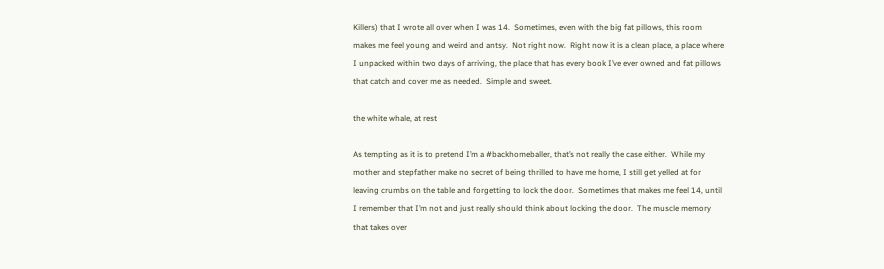Killers) that I wrote all over when I was 14.  Sometimes, even with the big fat pillows, this room makes me feel young and weird and antsy.  Not right now.  Right now it is a clean place, a place where I unpacked within two days of arriving, the place that has every book I’ve ever owned and fat pillows that catch and cover me as needed.  Simple and sweet.

the white whale, at rest

As tempting as it is to pretend I’m a #backhomeballer, that’s not really the case either.  While my mother and stepfather make no secret of being thrilled to have me home, I still get yelled at for leaving crumbs on the table and forgetting to lock the door.  Sometimes that makes me feel 14, until I remember that I’m not and just really should think about locking the door.  The muscle memory that takes over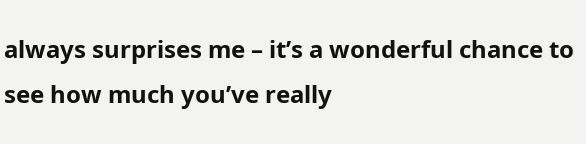always surprises me – it’s a wonderful chance to see how much you’ve really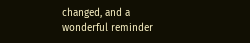changed, and a wonderful reminder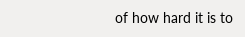of how hard it is to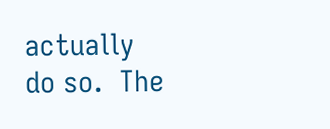actually do so.  The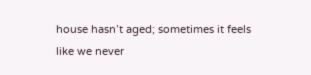house hasn’t aged; sometimes it feels like we never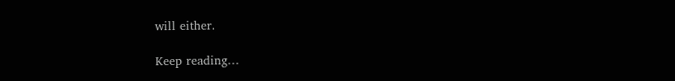will either.

Keep reading…